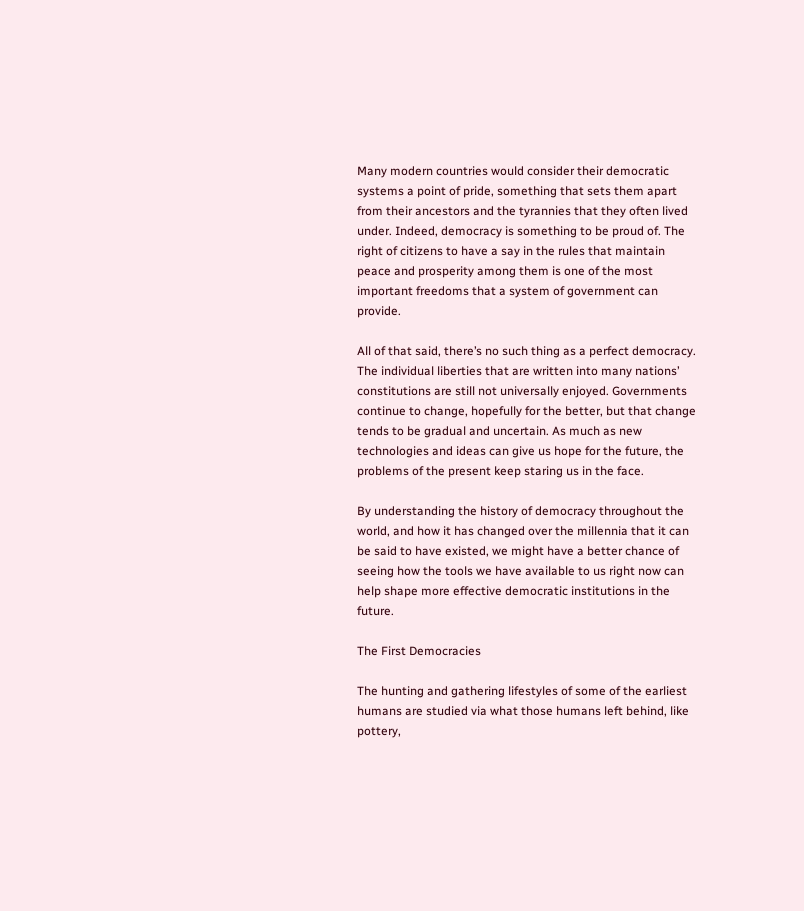Many modern countries would consider their democratic systems a point of pride, something that sets them apart from their ancestors and the tyrannies that they often lived under. Indeed, democracy is something to be proud of. The right of citizens to have a say in the rules that maintain peace and prosperity among them is one of the most important freedoms that a system of government can provide.

All of that said, there’s no such thing as a perfect democracy. The individual liberties that are written into many nations’ constitutions are still not universally enjoyed. Governments continue to change, hopefully for the better, but that change tends to be gradual and uncertain. As much as new technologies and ideas can give us hope for the future, the problems of the present keep staring us in the face.

By understanding the history of democracy throughout the world, and how it has changed over the millennia that it can be said to have existed, we might have a better chance of seeing how the tools we have available to us right now can help shape more effective democratic institutions in the future.

The First Democracies

The hunting and gathering lifestyles of some of the earliest humans are studied via what those humans left behind, like pottery,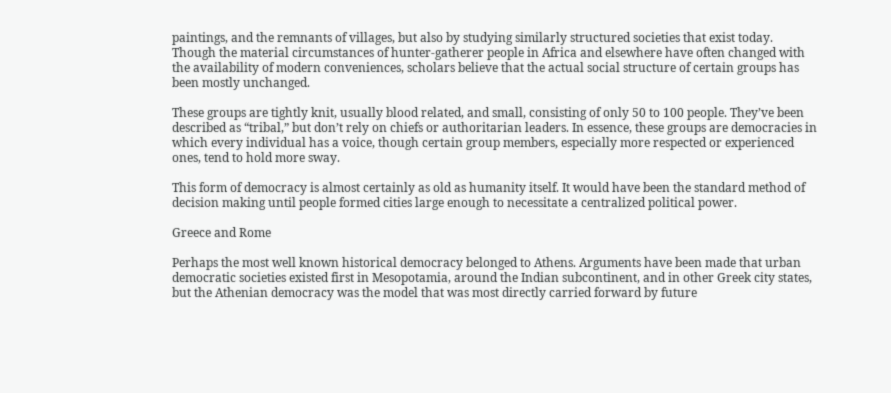paintings, and the remnants of villages, but also by studying similarly structured societies that exist today. Though the material circumstances of hunter-gatherer people in Africa and elsewhere have often changed with the availability of modern conveniences, scholars believe that the actual social structure of certain groups has been mostly unchanged.

These groups are tightly knit, usually blood related, and small, consisting of only 50 to 100 people. They’ve been described as “tribal,” but don’t rely on chiefs or authoritarian leaders. In essence, these groups are democracies in which every individual has a voice, though certain group members, especially more respected or experienced ones, tend to hold more sway.

This form of democracy is almost certainly as old as humanity itself. It would have been the standard method of decision making until people formed cities large enough to necessitate a centralized political power.

Greece and Rome

Perhaps the most well known historical democracy belonged to Athens. Arguments have been made that urban democratic societies existed first in Mesopotamia, around the Indian subcontinent, and in other Greek city states, but the Athenian democracy was the model that was most directly carried forward by future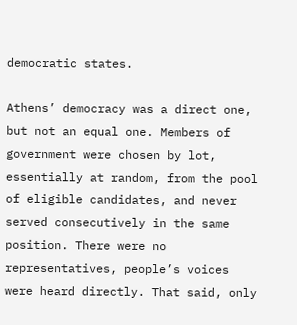democratic states.

Athens’ democracy was a direct one, but not an equal one. Members of government were chosen by lot, essentially at random, from the pool of eligible candidates, and never served consecutively in the same position. There were no representatives, people’s voices were heard directly. That said, only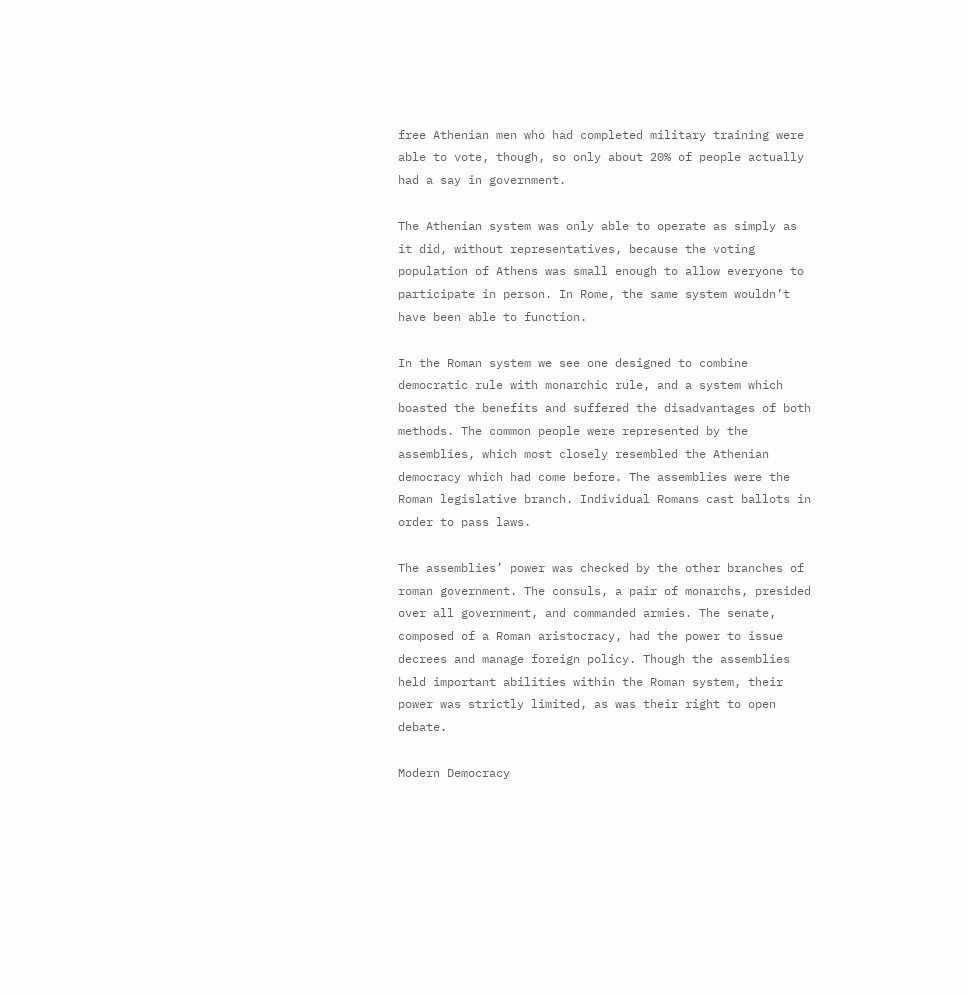free Athenian men who had completed military training were able to vote, though, so only about 20% of people actually had a say in government.

The Athenian system was only able to operate as simply as it did, without representatives, because the voting population of Athens was small enough to allow everyone to participate in person. In Rome, the same system wouldn’t have been able to function.

In the Roman system we see one designed to combine democratic rule with monarchic rule, and a system which boasted the benefits and suffered the disadvantages of both methods. The common people were represented by the assemblies, which most closely resembled the Athenian democracy which had come before. The assemblies were the Roman legislative branch. Individual Romans cast ballots in order to pass laws.

The assemblies’ power was checked by the other branches of roman government. The consuls, a pair of monarchs, presided over all government, and commanded armies. The senate, composed of a Roman aristocracy, had the power to issue decrees and manage foreign policy. Though the assemblies held important abilities within the Roman system, their power was strictly limited, as was their right to open debate.

Modern Democracy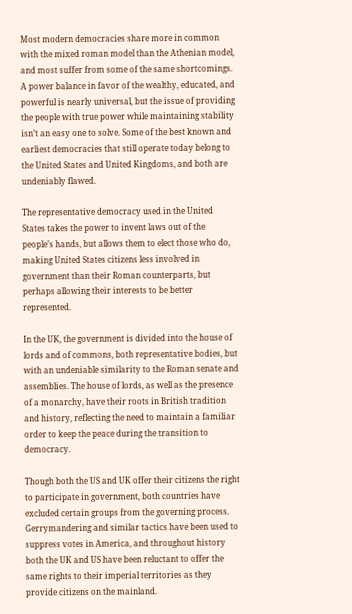Most modern democracies share more in common with the mixed roman model than the Athenian model, and most suffer from some of the same shortcomings. A power balance in favor of the wealthy, educated, and powerful is nearly universal, but the issue of providing the people with true power while maintaining stability isn’t an easy one to solve. Some of the best known and earliest democracies that still operate today belong to the United States and United Kingdoms, and both are undeniably flawed.

The representative democracy used in the United States takes the power to invent laws out of the people’s hands, but allows them to elect those who do, making United States citizens less involved in government than their Roman counterparts, but perhaps allowing their interests to be better represented.

In the UK, the government is divided into the house of lords and of commons, both representative bodies, but with an undeniable similarity to the Roman senate and assemblies. The house of lords, as well as the presence of a monarchy, have their roots in British tradition and history, reflecting the need to maintain a familiar order to keep the peace during the transition to democracy.

Though both the US and UK offer their citizens the right to participate in government, both countries have excluded certain groups from the governing process. Gerrymandering and similar tactics have been used to suppress votes in America, and throughout history both the UK and US have been reluctant to offer the same rights to their imperial territories as they provide citizens on the mainland.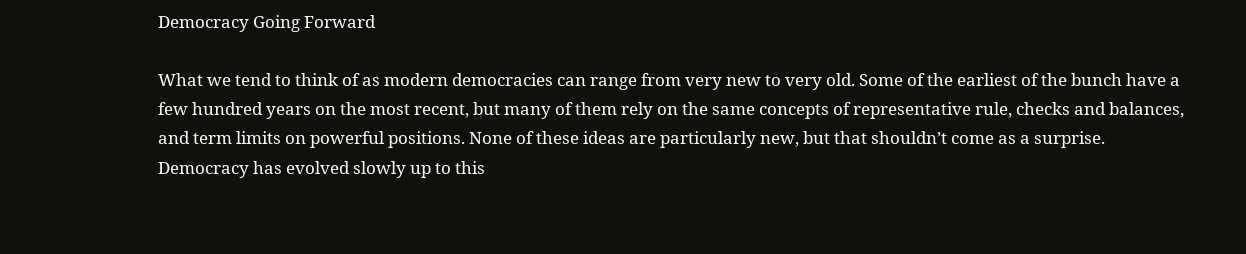Democracy Going Forward

What we tend to think of as modern democracies can range from very new to very old. Some of the earliest of the bunch have a few hundred years on the most recent, but many of them rely on the same concepts of representative rule, checks and balances, and term limits on powerful positions. None of these ideas are particularly new, but that shouldn’t come as a surprise. Democracy has evolved slowly up to this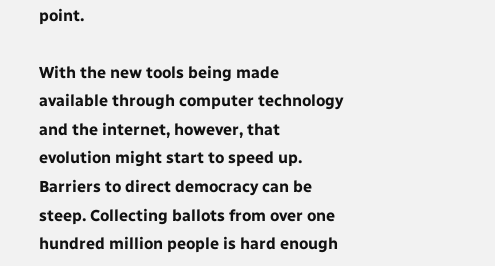point.

With the new tools being made available through computer technology and the internet, however, that evolution might start to speed up. Barriers to direct democracy can be steep. Collecting ballots from over one hundred million people is hard enough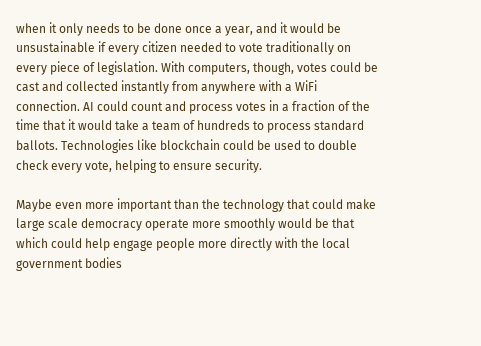when it only needs to be done once a year, and it would be unsustainable if every citizen needed to vote traditionally on every piece of legislation. With computers, though, votes could be cast and collected instantly from anywhere with a WiFi connection. AI could count and process votes in a fraction of the time that it would take a team of hundreds to process standard ballots. Technologies like blockchain could be used to double check every vote, helping to ensure security.

Maybe even more important than the technology that could make large scale democracy operate more smoothly would be that which could help engage people more directly with the local government bodies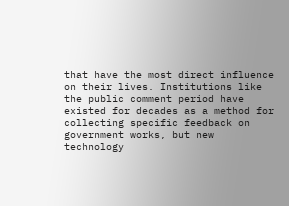that have the most direct influence on their lives. Institutions like the public comment period have existed for decades as a method for collecting specific feedback on government works, but new technology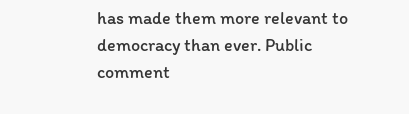has made them more relevant to democracy than ever. Public comment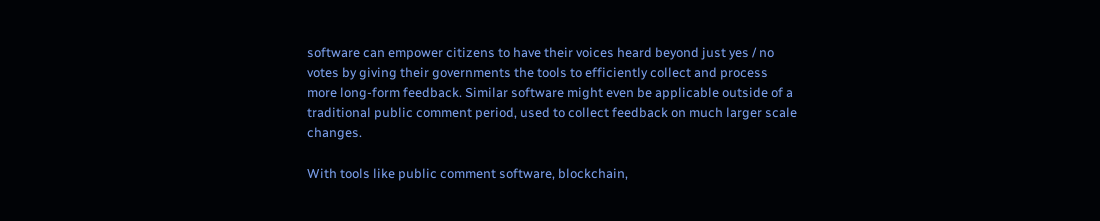software can empower citizens to have their voices heard beyond just yes / no votes by giving their governments the tools to efficiently collect and process more long-form feedback. Similar software might even be applicable outside of a traditional public comment period, used to collect feedback on much larger scale changes.

With tools like public comment software, blockchain,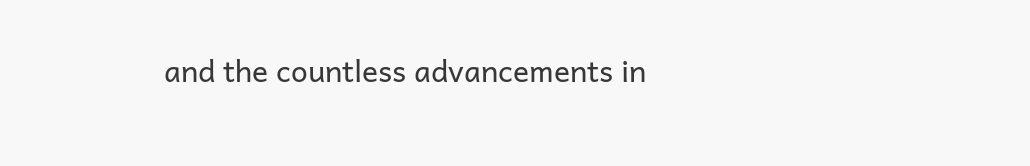and the countless advancements in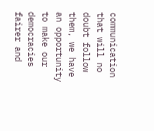communication that will no doubt follow them, we have an opportunity to make our democracies fairer and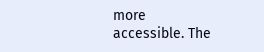more accessible. The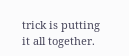trick is putting it all together.